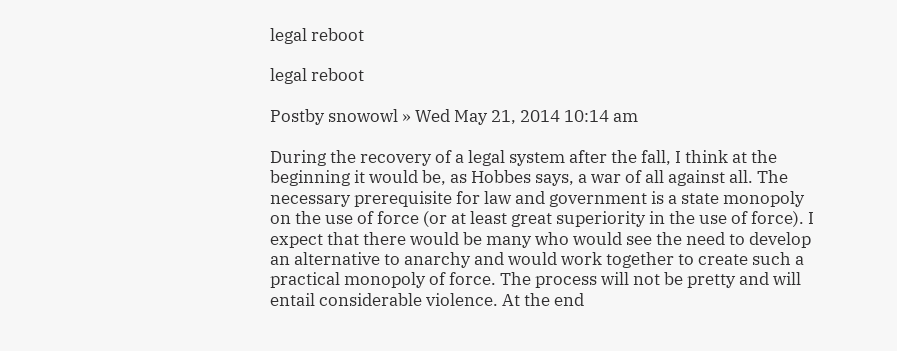legal reboot

legal reboot

Postby snowowl » Wed May 21, 2014 10:14 am

During the recovery of a legal system after the fall, I think at the beginning it would be, as Hobbes says, a war of all against all. The necessary prerequisite for law and government is a state monopoly on the use of force (or at least great superiority in the use of force). I expect that there would be many who would see the need to develop an alternative to anarchy and would work together to create such a practical monopoly of force. The process will not be pretty and will entail considerable violence. At the end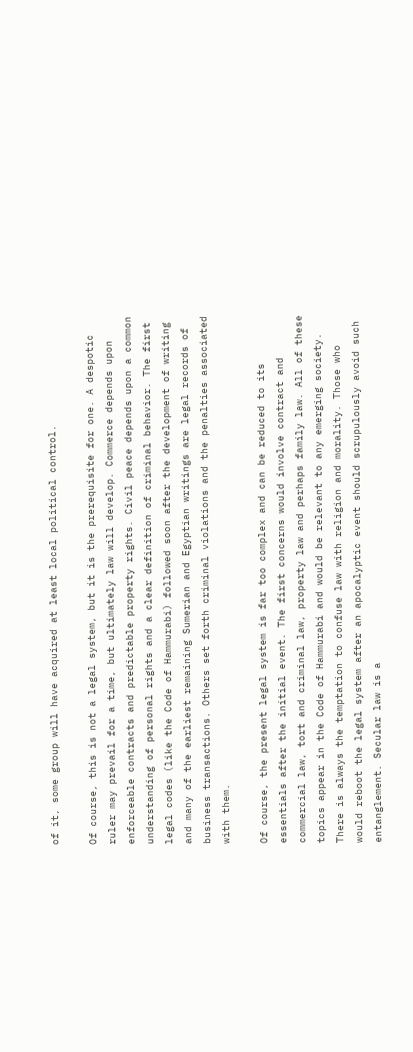of it, some group will have acquired at least local political control.

Of course, this is not a legal system, but it is the prerequisite for one. A despotic ruler may prevail for a time, but ultimately law will develop. Commerce depends upon enforceable contracts and predictable property rights. Civil peace depends upon a common understanding of personal rights and a clear definition of criminal behavior. The first legal codes (like the Code of Hammurabi) followed soon after the development of writing and many of the earliest remaining Sumerian and Egyptian writings are legal records of business transactions. Others set forth criminal violations and the penalties associated with them.

Of course, the present legal system is far too complex and can be reduced to its essentials after the initial event. The first concerns would involve contract and commercial law, tort and criminal law, property law and perhaps family law. All of these topics appear in the Code of Hammurabi and would be relevant to any emerging society. There is always the temptation to confuse law with religion and morality. Those who would reboot the legal system after an apocalyptic event should scrupulously avoid such entanglement. Secular law is a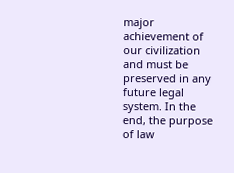major achievement of our civilization and must be preserved in any future legal system. In the end, the purpose of law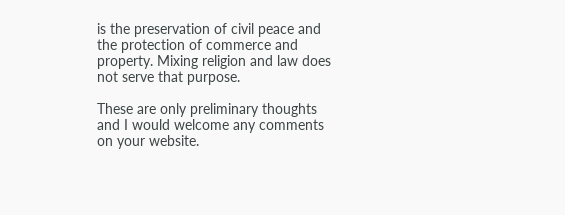is the preservation of civil peace and the protection of commerce and property. Mixing religion and law does not serve that purpose.

These are only preliminary thoughts and I would welcome any comments on your website.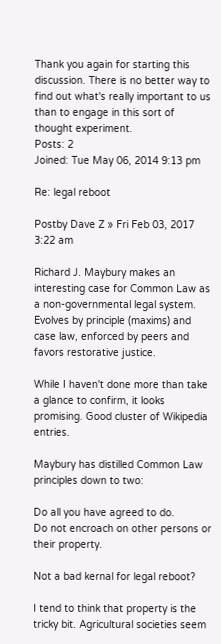Thank you again for starting this discussion. There is no better way to find out what's really important to us than to engage in this sort of thought experiment.
Posts: 2
Joined: Tue May 06, 2014 9:13 pm

Re: legal reboot

Postby Dave Z » Fri Feb 03, 2017 3:22 am

Richard J. Maybury makes an interesting case for Common Law as a non-governmental legal system. Evolves by principle (maxims) and case law, enforced by peers and favors restorative justice.

While I haven't done more than take a glance to confirm, it looks promising. Good cluster of Wikipedia entries.

Maybury has distilled Common Law principles down to two:

Do all you have agreed to do.
Do not encroach on other persons or their property.

Not a bad kernal for legal reboot?

I tend to think that property is the tricky bit. Agricultural societies seem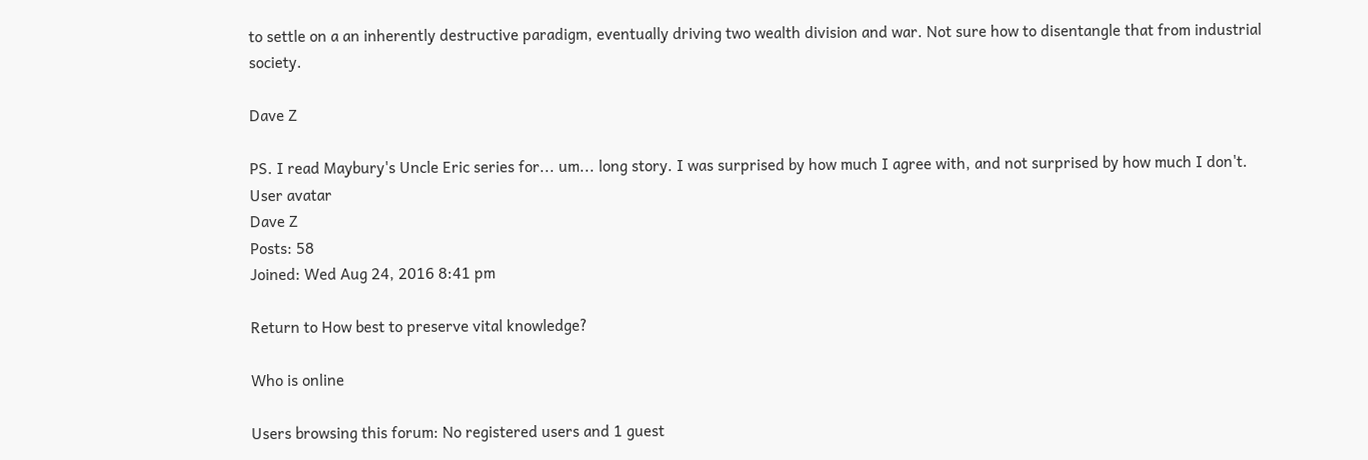to settle on a an inherently destructive paradigm, eventually driving two wealth division and war. Not sure how to disentangle that from industrial society.

Dave Z

PS. I read Maybury's Uncle Eric series for... um... long story. I was surprised by how much I agree with, and not surprised by how much I don't.
User avatar
Dave Z
Posts: 58
Joined: Wed Aug 24, 2016 8:41 pm

Return to How best to preserve vital knowledge?

Who is online

Users browsing this forum: No registered users and 1 guest